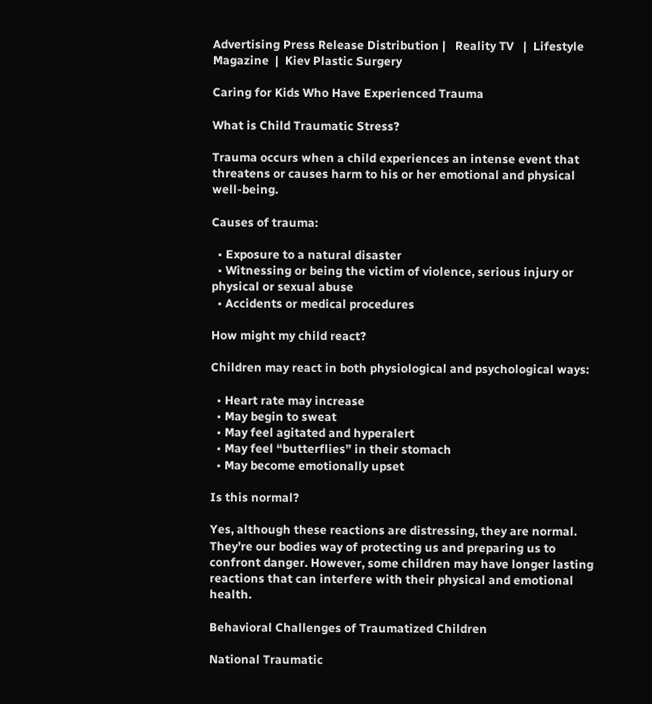Advertising Press Release Distribution |   Reality TV   |  Lifestyle Magazine  |  Kiev Plastic Surgery

Caring for Kids Who Have Experienced Trauma

What is Child Traumatic Stress?

Trauma occurs when a child experiences an intense event that threatens or causes harm to his or her emotional and physical well-being.

Causes of trauma:

  • Exposure to a natural disaster
  • Witnessing or being the victim of violence, serious injury or physical or sexual abuse
  • Accidents or medical procedures

How might my child react?

Children may react in both physiological and psychological ways:

  • Heart rate may increase
  • May begin to sweat
  • May feel agitated and hyperalert
  • May feel “butterflies” in their stomach
  • May become emotionally upset

Is this normal?

Yes, although these reactions are distressing, they are normal. They’re our bodies way of protecting us and preparing us to confront danger. However, some children may have longer lasting reactions that can interfere with their physical and emotional health.

Behavioral Challenges of Traumatized Children

National Traumatic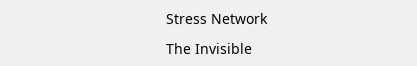Stress Network

The Invisible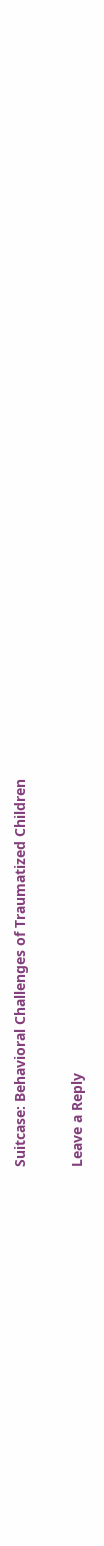Suitcase: Behavioral Challenges of Traumatized Children

Leave a Reply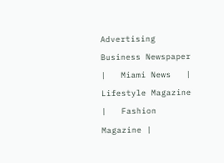Advertising Business Newspaper |   Miami News   |   Lifestyle Magazine  |   Fashion Magazine |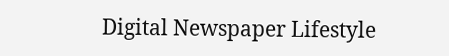Digital Newspaper Lifestyle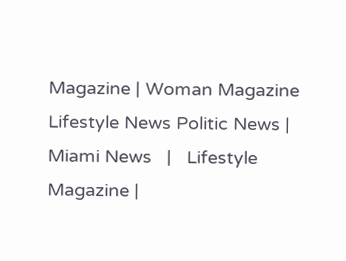Magazine | Woman Magazine Lifestyle News Politic News |   Miami News   |   Lifestyle Magazine |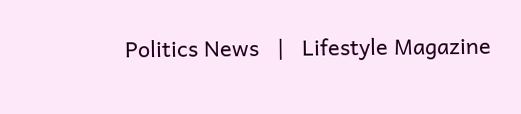Politics News   |   Lifestyle Magazine